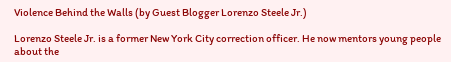Violence Behind the Walls (by Guest Blogger Lorenzo Steele Jr.)

Lorenzo Steele Jr. is a former New York City correction officer. He now mentors young people about the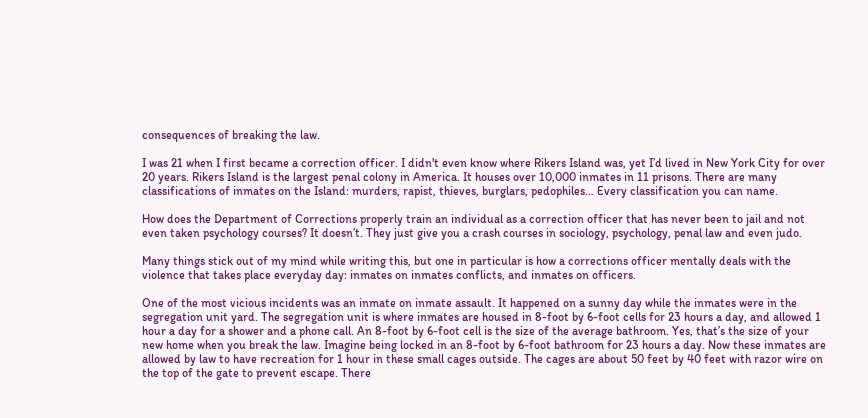consequences of breaking the law.

I was 21 when I first became a correction officer. I didn't even know where Rikers Island was, yet I’d lived in New York City for over 20 years. Rikers Island is the largest penal colony in America. It houses over 10,000 inmates in 11 prisons. There are many classifications of inmates on the Island: murders, rapist, thieves, burglars, pedophiles… Every classification you can name.

How does the Department of Corrections properly train an individual as a correction officer that has never been to jail and not even taken psychology courses? It doesn’t. They just give you a crash courses in sociology, psychology, penal law and even judo.

Many things stick out of my mind while writing this, but one in particular is how a corrections officer mentally deals with the violence that takes place everyday day: inmates on inmates conflicts, and inmates on officers.

One of the most vicious incidents was an inmate on inmate assault. It happened on a sunny day while the inmates were in the segregation unit yard. The segregation unit is where inmates are housed in 8-foot by 6-foot cells for 23 hours a day, and allowed 1 hour a day for a shower and a phone call. An 8-foot by 6-foot cell is the size of the average bathroom. Yes, that’s the size of your new home when you break the law. Imagine being locked in an 8-foot by 6-foot bathroom for 23 hours a day. Now these inmates are allowed by law to have recreation for 1 hour in these small cages outside. The cages are about 50 feet by 40 feet with razor wire on the top of the gate to prevent escape. There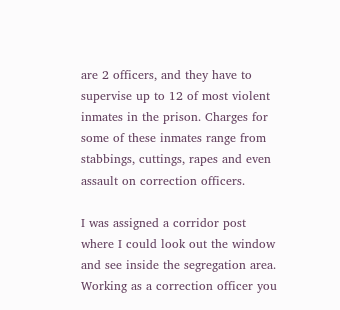are 2 officers, and they have to supervise up to 12 of most violent inmates in the prison. Charges for some of these inmates range from stabbings, cuttings, rapes and even assault on correction officers.

I was assigned a corridor post where I could look out the window and see inside the segregation area. Working as a correction officer you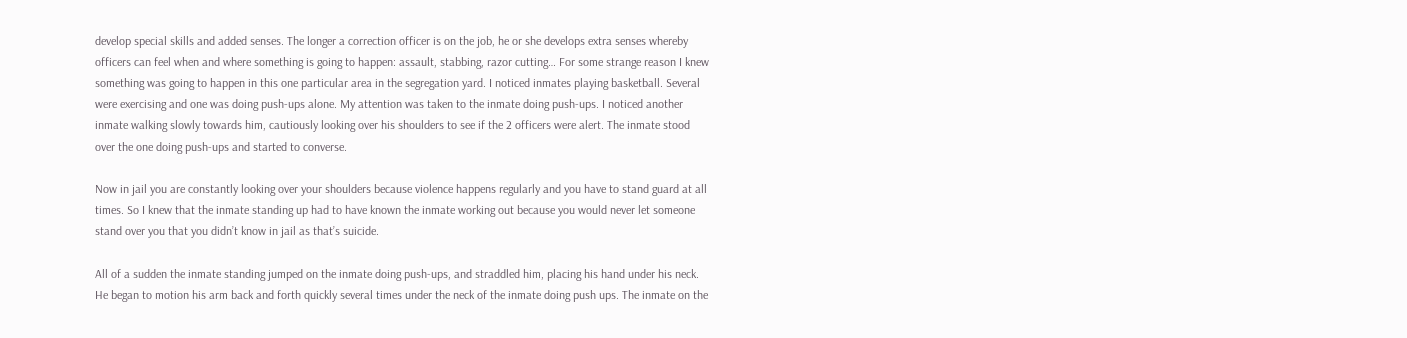develop special skills and added senses. The longer a correction officer is on the job, he or she develops extra senses whereby officers can feel when and where something is going to happen: assault, stabbing, razor cutting… For some strange reason I knew something was going to happen in this one particular area in the segregation yard. I noticed inmates playing basketball. Several were exercising and one was doing push-ups alone. My attention was taken to the inmate doing push-ups. I noticed another inmate walking slowly towards him, cautiously looking over his shoulders to see if the 2 officers were alert. The inmate stood over the one doing push-ups and started to converse.

Now in jail you are constantly looking over your shoulders because violence happens regularly and you have to stand guard at all times. So I knew that the inmate standing up had to have known the inmate working out because you would never let someone stand over you that you didn’t know in jail as that’s suicide.

All of a sudden the inmate standing jumped on the inmate doing push-ups, and straddled him, placing his hand under his neck. He began to motion his arm back and forth quickly several times under the neck of the inmate doing push ups. The inmate on the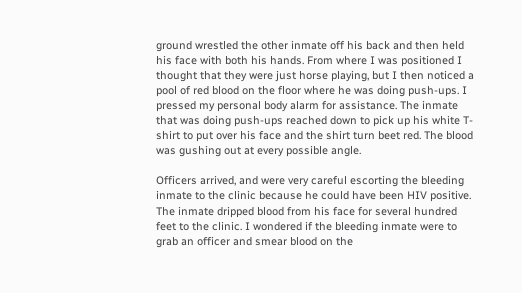ground wrestled the other inmate off his back and then held his face with both his hands. From where I was positioned I thought that they were just horse playing, but I then noticed a pool of red blood on the floor where he was doing push-ups. I pressed my personal body alarm for assistance. The inmate that was doing push-ups reached down to pick up his white T-shirt to put over his face and the shirt turn beet red. The blood was gushing out at every possible angle.

Officers arrived, and were very careful escorting the bleeding inmate to the clinic because he could have been HIV positive. The inmate dripped blood from his face for several hundred feet to the clinic. I wondered if the bleeding inmate were to grab an officer and smear blood on the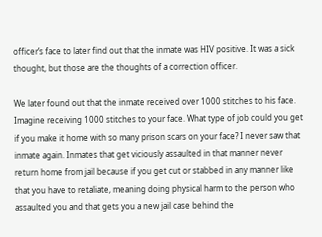officer’s face to later find out that the inmate was HIV positive. It was a sick thought, but those are the thoughts of a correction officer.

We later found out that the inmate received over 1000 stitches to his face. Imagine receiving 1000 stitches to your face. What type of job could you get if you make it home with so many prison scars on your face? I never saw that inmate again. Inmates that get viciously assaulted in that manner never return home from jail because if you get cut or stabbed in any manner like that you have to retaliate, meaning doing physical harm to the person who assaulted you and that gets you a new jail case behind the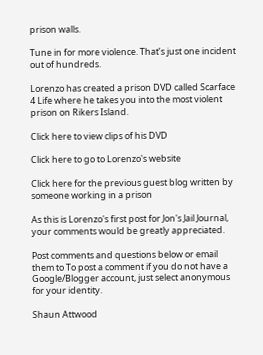prison walls.

Tune in for more violence. That’s just one incident out of hundreds.

Lorenzo has created a prison DVD called Scarface 4 Life where he takes you into the most violent prison on Rikers Island.

Click here to view clips of his DVD

Click here to go to Lorenzo's website

Click here for the previous guest blog written by someone working in a prison

As this is Lorenzo's first post for Jon's Jail Journal, your comments would be greatly appreciated.

Post comments and questions below or email them to To post a comment if you do not have a Google/Blogger account, just select anonymous for your identity.

Shaun Attwood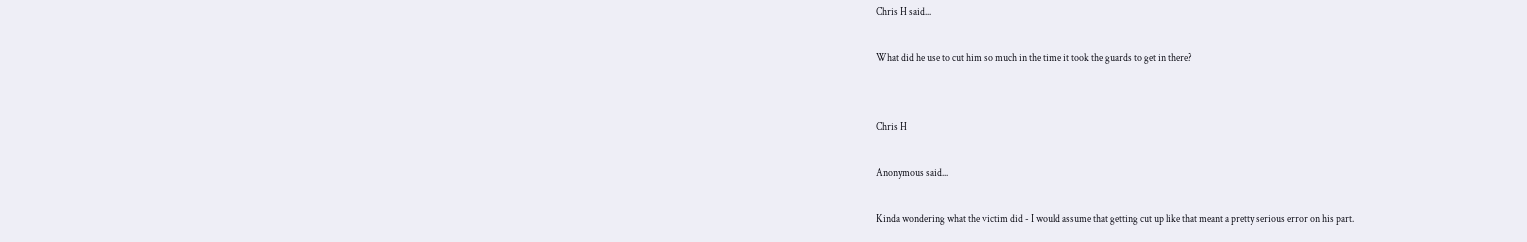Chris H said...

What did he use to cut him so much in the time it took the guards to get in there?


Chris H

Anonymous said...

Kinda wondering what the victim did - I would assume that getting cut up like that meant a pretty serious error on his part.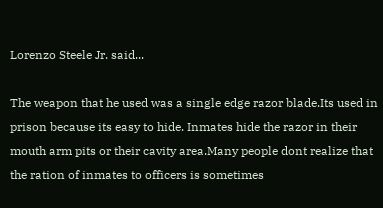Lorenzo Steele Jr. said...

The weapon that he used was a single edge razor blade.Its used in prison because its easy to hide. Inmates hide the razor in their mouth arm pits or their cavity area.Many people dont realize that the ration of inmates to officers is sometimes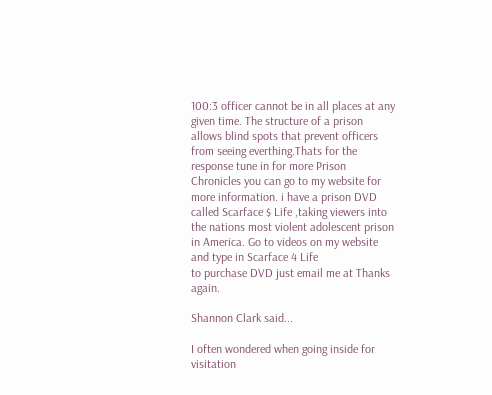100:3 officer cannot be in all places at any given time. The structure of a prison allows blind spots that prevent officers from seeing everthing.Thats for the response tune in for more Prison Chronicles you can go to my website for more information. i have a prison DVD called Scarface $ Life ,taking viewers into the nations most violent adolescent prison in America. Go to videos on my website and type in Scarface 4 Life
to purchase DVD just email me at Thanks again.

Shannon Clark said...

I often wondered when going inside for visitation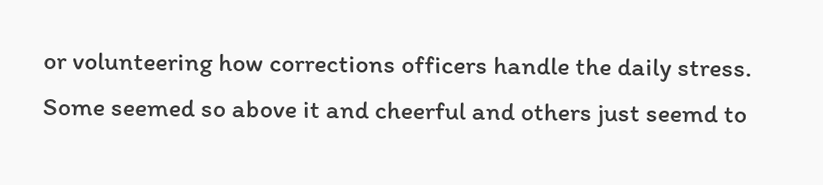or volunteering how corrections officers handle the daily stress. Some seemed so above it and cheerful and others just seemd to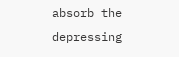absorb the depressing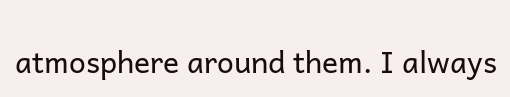atmosphere around them. I always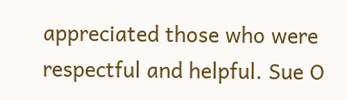appreciated those who were respectful and helpful. Sue O